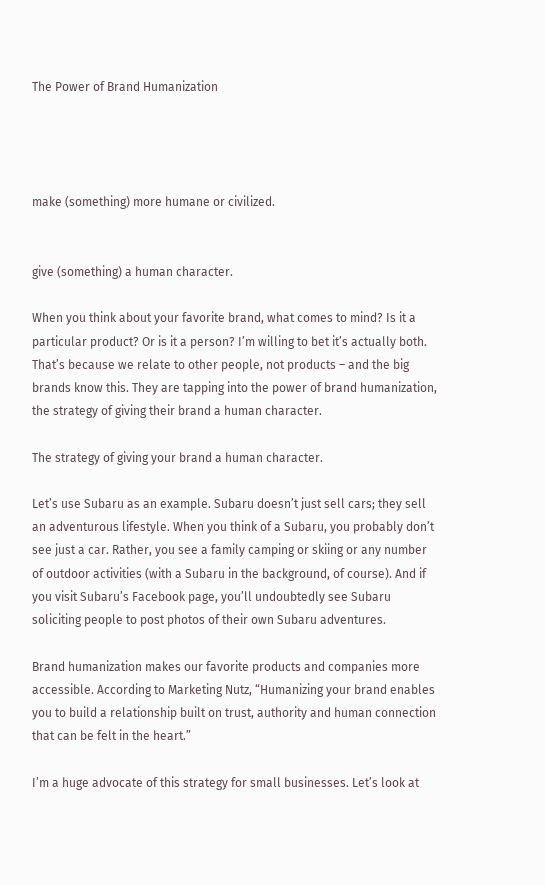The Power of Brand Humanization




make (something) more humane or civilized.


give (something) a human character.

When you think about your favorite brand, what comes to mind? Is it a particular product? Or is it a person? I’m willing to bet it’s actually both. That’s because we relate to other people, not products – and the big brands know this. They are tapping into the power of brand humanization, the strategy of giving their brand a human character.

The strategy of giving your brand a human character.

Let’s use Subaru as an example. Subaru doesn’t just sell cars; they sell an adventurous lifestyle. When you think of a Subaru, you probably don’t see just a car. Rather, you see a family camping or skiing or any number of outdoor activities (with a Subaru in the background, of course). And if you visit Subaru’s Facebook page, you’ll undoubtedly see Subaru soliciting people to post photos of their own Subaru adventures.

Brand humanization makes our favorite products and companies more accessible. According to Marketing Nutz, “Humanizing your brand enables you to build a relationship built on trust, authority and human connection that can be felt in the heart.”

I’m a huge advocate of this strategy for small businesses. Let’s look at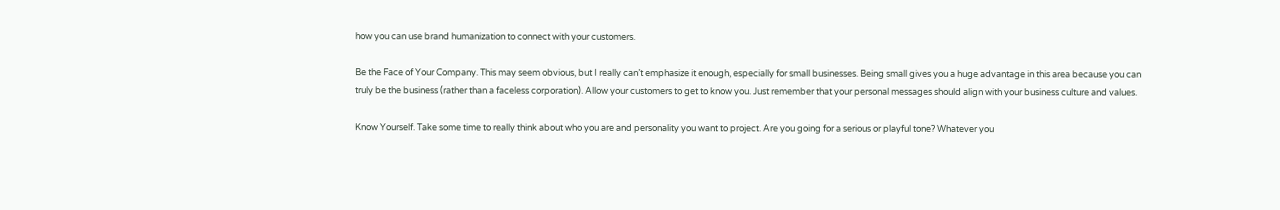how you can use brand humanization to connect with your customers.

Be the Face of Your Company. This may seem obvious, but I really can’t emphasize it enough, especially for small businesses. Being small gives you a huge advantage in this area because you can truly be the business (rather than a faceless corporation). Allow your customers to get to know you. Just remember that your personal messages should align with your business culture and values.

Know Yourself. Take some time to really think about who you are and personality you want to project. Are you going for a serious or playful tone? Whatever you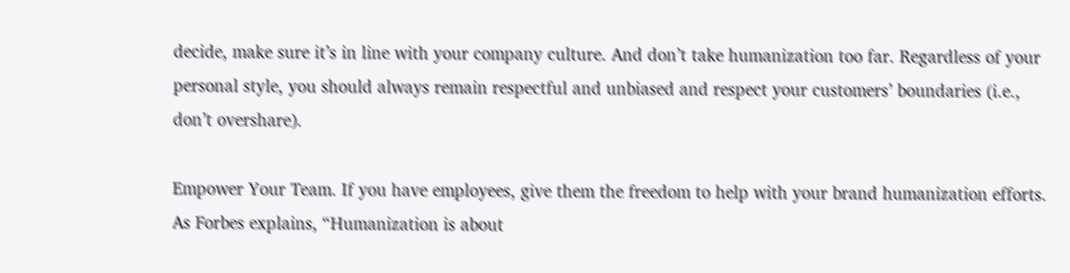decide, make sure it’s in line with your company culture. And don’t take humanization too far. Regardless of your personal style, you should always remain respectful and unbiased and respect your customers’ boundaries (i.e., don’t overshare).

Empower Your Team. If you have employees, give them the freedom to help with your brand humanization efforts. As Forbes explains, “Humanization is about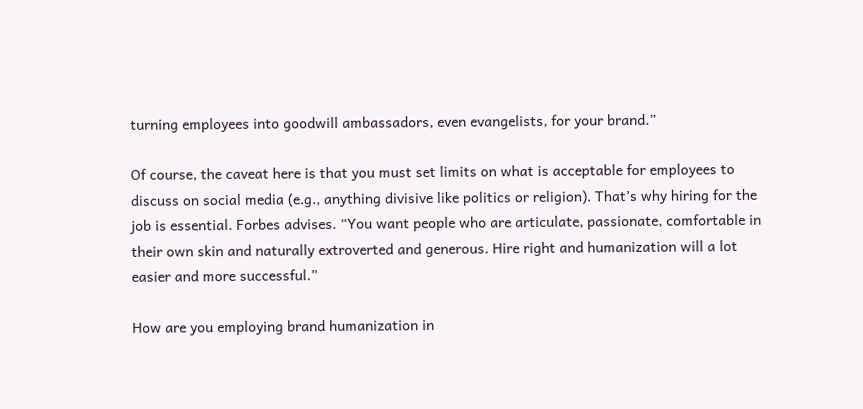turning employees into goodwill ambassadors, even evangelists, for your brand.”

Of course, the caveat here is that you must set limits on what is acceptable for employees to discuss on social media (e.g., anything divisive like politics or religion). That’s why hiring for the job is essential. Forbes advises. “You want people who are articulate, passionate, comfortable in their own skin and naturally extroverted and generous. Hire right and humanization will a lot easier and more successful.”

How are you employing brand humanization in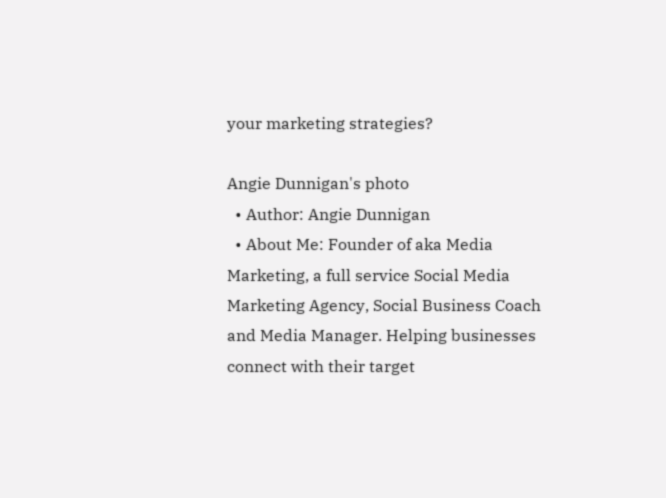your marketing strategies?

Angie Dunnigan's photo
  • Author: Angie Dunnigan
  • About Me: Founder of aka Media Marketing, a full service Social Media Marketing Agency, Social Business Coach and Media Manager. Helping businesses connect with their target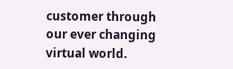customer through our ever changing virtual world.